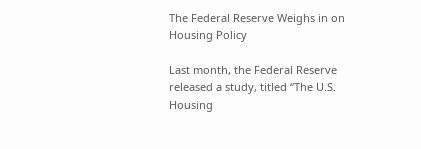The Federal Reserve Weighs in on Housing Policy

Last month, the Federal Reserve released a study, titled “The U.S. Housing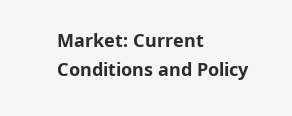Market: Current Conditions and Policy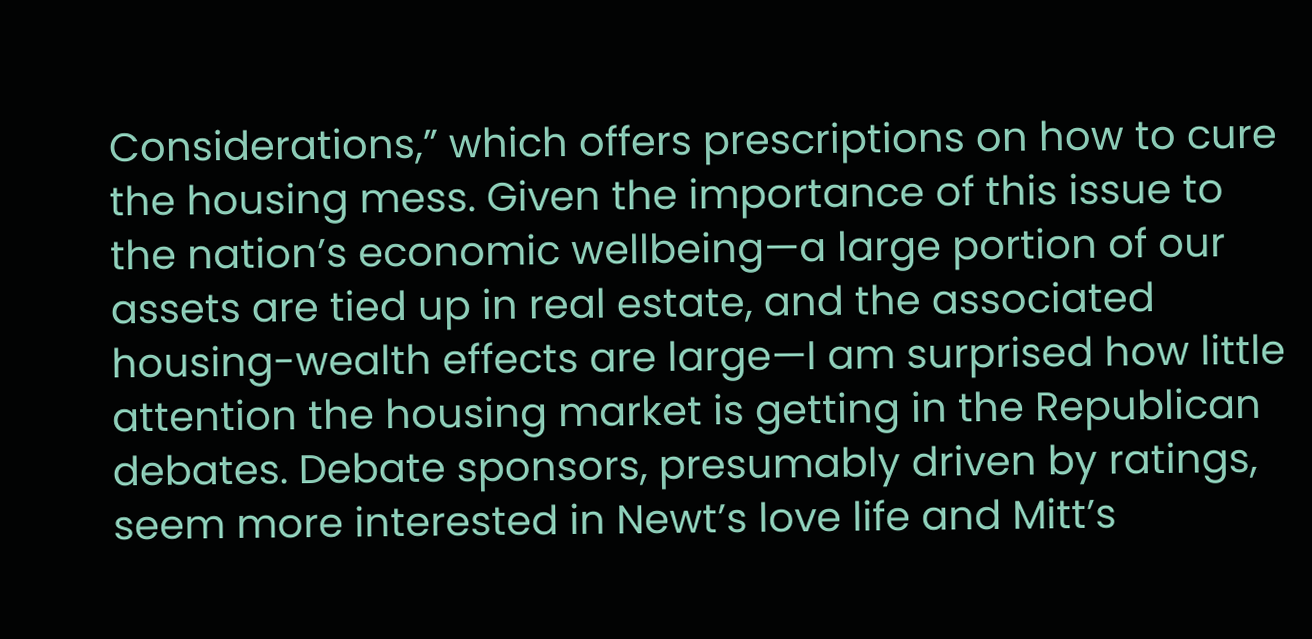Considerations,” which offers prescriptions on how to cure the housing mess. Given the importance of this issue to the nation’s economic wellbeing—a large portion of our assets are tied up in real estate, and the associated housing-wealth effects are large—I am surprised how little attention the housing market is getting in the Republican debates. Debate sponsors, presumably driven by ratings, seem more interested in Newt’s love life and Mitt’s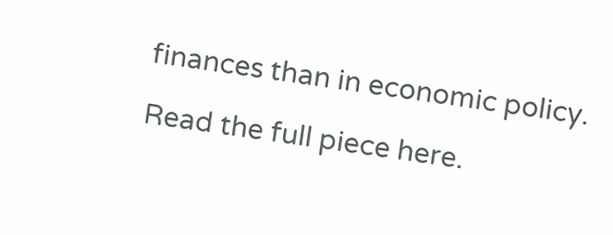finances than in economic policy.

Read the full piece here.